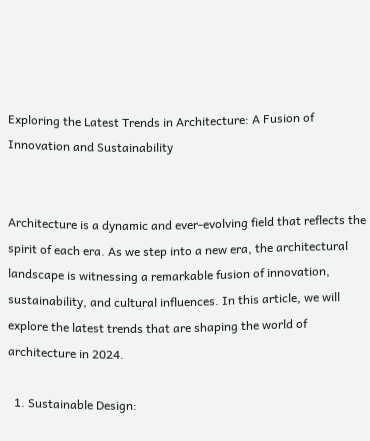Exploring the Latest Trends in Architecture: A Fusion of Innovation and Sustainability


Architecture is a dynamic and ever-evolving field that reflects the spirit of each era. As we step into a new era, the architectural landscape is witnessing a remarkable fusion of innovation, sustainability, and cultural influences. In this article, we will explore the latest trends that are shaping the world of architecture in 2024.

  1. Sustainable Design: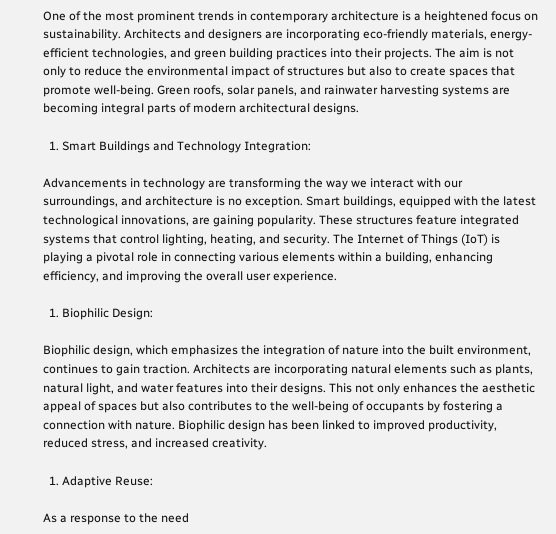One of the most prominent trends in contemporary architecture is a heightened focus on sustainability. Architects and designers are incorporating eco-friendly materials, energy-efficient technologies, and green building practices into their projects. The aim is not only to reduce the environmental impact of structures but also to create spaces that promote well-being. Green roofs, solar panels, and rainwater harvesting systems are becoming integral parts of modern architectural designs.

  1. Smart Buildings and Technology Integration:

Advancements in technology are transforming the way we interact with our surroundings, and architecture is no exception. Smart buildings, equipped with the latest technological innovations, are gaining popularity. These structures feature integrated systems that control lighting, heating, and security. The Internet of Things (IoT) is playing a pivotal role in connecting various elements within a building, enhancing efficiency, and improving the overall user experience.

  1. Biophilic Design:

Biophilic design, which emphasizes the integration of nature into the built environment, continues to gain traction. Architects are incorporating natural elements such as plants, natural light, and water features into their designs. This not only enhances the aesthetic appeal of spaces but also contributes to the well-being of occupants by fostering a connection with nature. Biophilic design has been linked to improved productivity, reduced stress, and increased creativity.

  1. Adaptive Reuse:

As a response to the need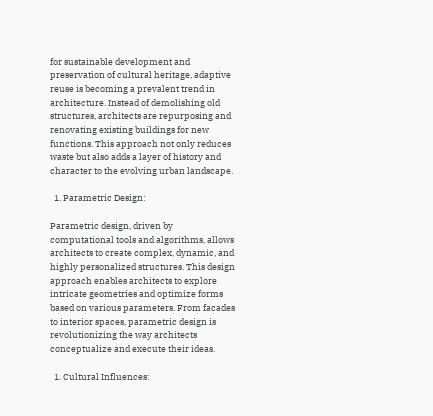for sustainable development and preservation of cultural heritage, adaptive reuse is becoming a prevalent trend in architecture. Instead of demolishing old structures, architects are repurposing and renovating existing buildings for new functions. This approach not only reduces waste but also adds a layer of history and character to the evolving urban landscape.

  1. Parametric Design:

Parametric design, driven by computational tools and algorithms, allows architects to create complex, dynamic, and highly personalized structures. This design approach enables architects to explore intricate geometries and optimize forms based on various parameters. From facades to interior spaces, parametric design is revolutionizing the way architects conceptualize and execute their ideas.

  1. Cultural Influences: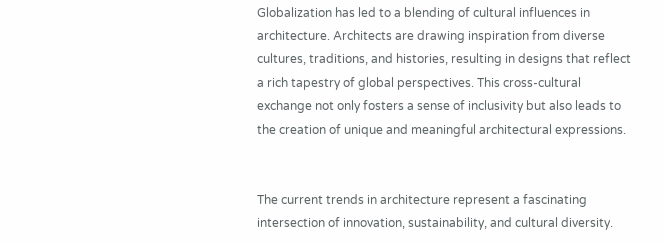Globalization has led to a blending of cultural influences in architecture. Architects are drawing inspiration from diverse cultures, traditions, and histories, resulting in designs that reflect a rich tapestry of global perspectives. This cross-cultural exchange not only fosters a sense of inclusivity but also leads to the creation of unique and meaningful architectural expressions.


The current trends in architecture represent a fascinating intersection of innovation, sustainability, and cultural diversity.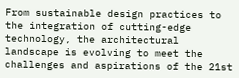From sustainable design practices to the integration of cutting-edge technology, the architectural landscape is evolving to meet the challenges and aspirations of the 21st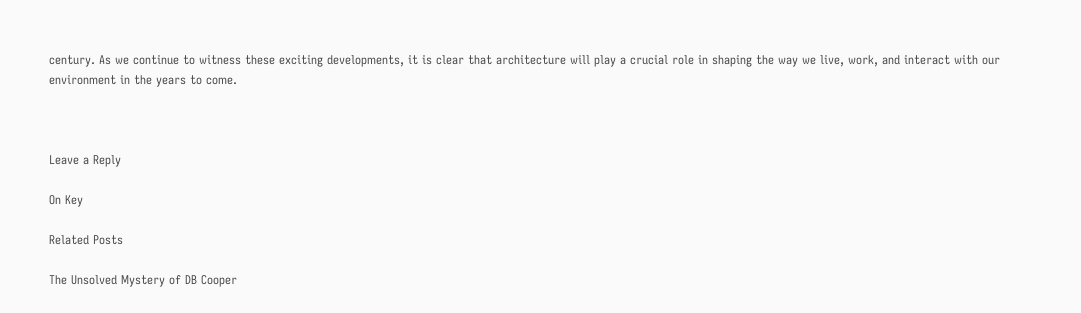century. As we continue to witness these exciting developments, it is clear that architecture will play a crucial role in shaping the way we live, work, and interact with our environment in the years to come.



Leave a Reply

On Key

Related Posts

The Unsolved Mystery of DB Cooper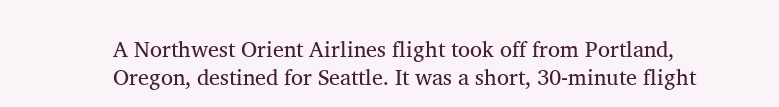A Northwest Orient Airlines flight took off from Portland, Oregon, destined for Seattle. It was a short, 30-minute flight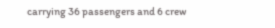carrying 36 passengers and 6 crew